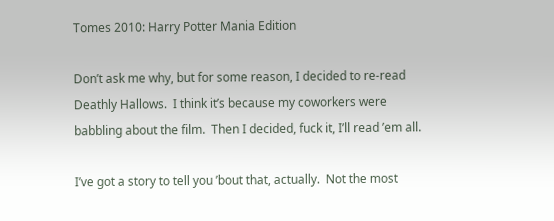Tomes 2010: Harry Potter Mania Edition

Don’t ask me why, but for some reason, I decided to re-read Deathly Hallows.  I think it’s because my coworkers were babbling about the film.  Then I decided, fuck it, I’ll read ’em all.

I’ve got a story to tell you ’bout that, actually.  Not the most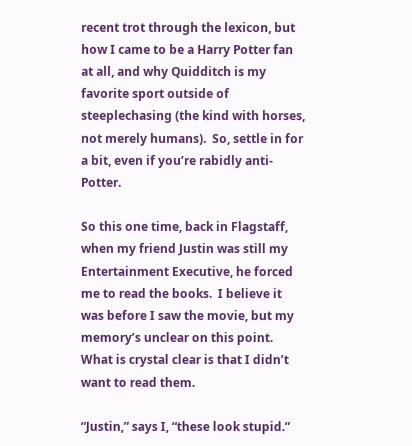recent trot through the lexicon, but how I came to be a Harry Potter fan at all, and why Quidditch is my favorite sport outside of steeplechasing (the kind with horses, not merely humans).  So, settle in for a bit, even if you’re rabidly anti-Potter.

So this one time, back in Flagstaff, when my friend Justin was still my Entertainment Executive, he forced me to read the books.  I believe it was before I saw the movie, but my memory’s unclear on this point.  What is crystal clear is that I didn’t want to read them.

“Justin,” says I, “these look stupid.”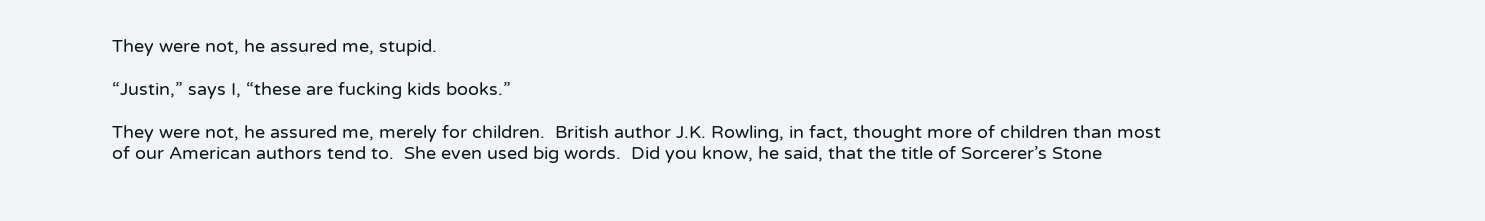They were not, he assured me, stupid.

“Justin,” says I, “these are fucking kids books.”

They were not, he assured me, merely for children.  British author J.K. Rowling, in fact, thought more of children than most of our American authors tend to.  She even used big words.  Did you know, he said, that the title of Sorcerer’s Stone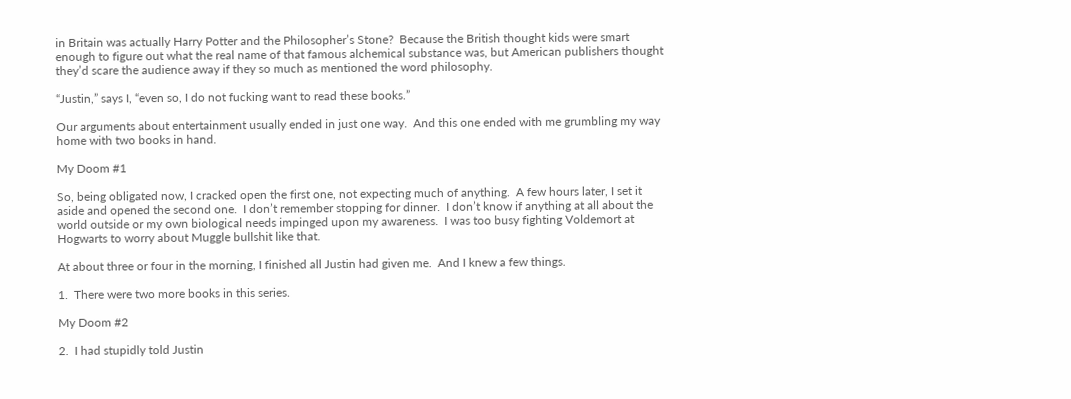in Britain was actually Harry Potter and the Philosopher’s Stone?  Because the British thought kids were smart enough to figure out what the real name of that famous alchemical substance was, but American publishers thought they’d scare the audience away if they so much as mentioned the word philosophy.

“Justin,” says I, “even so, I do not fucking want to read these books.”

Our arguments about entertainment usually ended in just one way.  And this one ended with me grumbling my way home with two books in hand.

My Doom #1

So, being obligated now, I cracked open the first one, not expecting much of anything.  A few hours later, I set it aside and opened the second one.  I don’t remember stopping for dinner.  I don’t know if anything at all about the world outside or my own biological needs impinged upon my awareness.  I was too busy fighting Voldemort at Hogwarts to worry about Muggle bullshit like that.

At about three or four in the morning, I finished all Justin had given me.  And I knew a few things.

1.  There were two more books in this series.

My Doom #2

2.  I had stupidly told Justin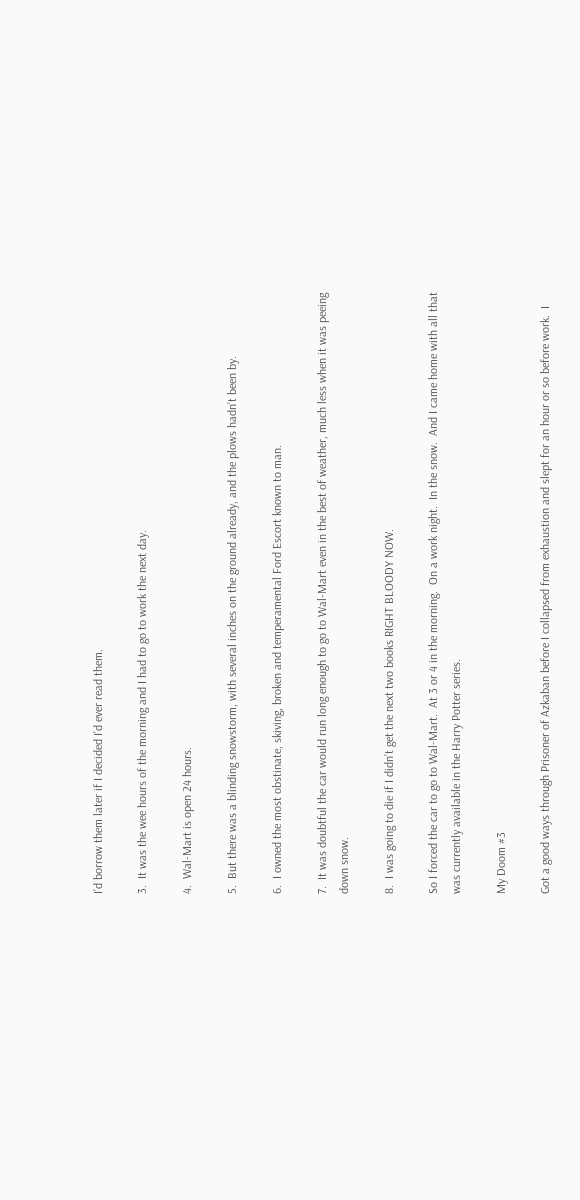I’d borrow them later if I decided I’d ever read them.

3.  It was the wee hours of the morning and I had to go to work the next day.

4.  Wal-Mart is open 24 hours.

5.  But there was a blinding snowstorm, with several inches on the ground already, and the plows hadn’t been by.

6.  I owned the most obstinate, skiving, broken and temperamental Ford Escort known to man.

7.  It was doubtful the car would run long enough to go to Wal-Mart even in the best of weather, much less when it was peeing down snow.

8.  I was going to die if I didn’t get the next two books RIGHT BLOODY NOW.

So I forced the car to go to Wal-Mart.  At 3 or 4 in the morning.  On a work night.  In the snow.  And I came home with all that was currently available in the Harry Potter series.

My Doom #3

Got a good ways through Prisoner of Azkaban before I collapsed from exhaustion and slept for an hour or so before work.  I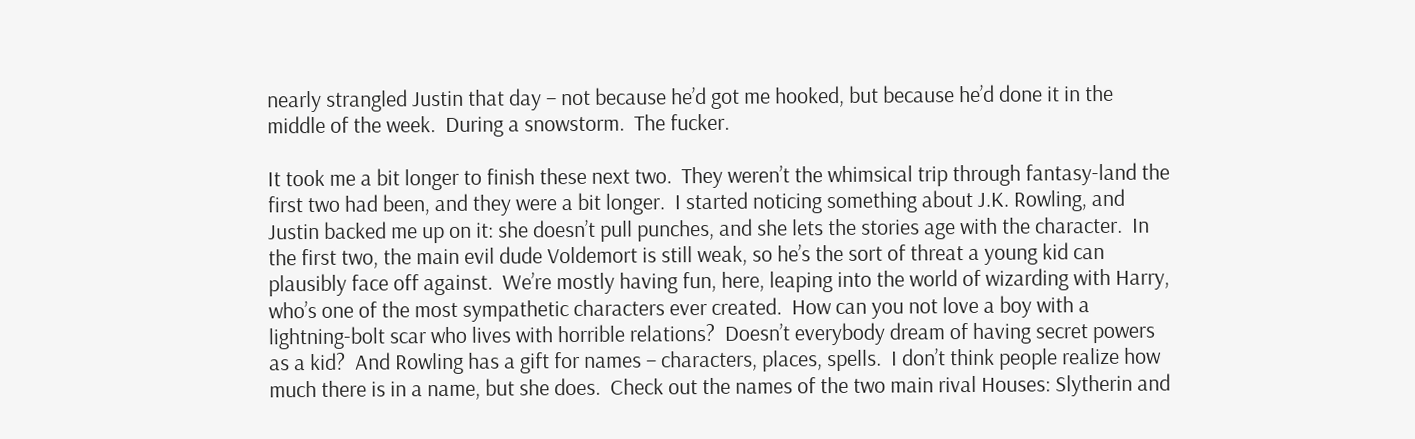nearly strangled Justin that day – not because he’d got me hooked, but because he’d done it in the middle of the week.  During a snowstorm.  The fucker.

It took me a bit longer to finish these next two.  They weren’t the whimsical trip through fantasy-land the first two had been, and they were a bit longer.  I started noticing something about J.K. Rowling, and Justin backed me up on it: she doesn’t pull punches, and she lets the stories age with the character.  In the first two, the main evil dude Voldemort is still weak, so he’s the sort of threat a young kid can plausibly face off against.  We’re mostly having fun, here, leaping into the world of wizarding with Harry, who’s one of the most sympathetic characters ever created.  How can you not love a boy with a lightning-bolt scar who lives with horrible relations?  Doesn’t everybody dream of having secret powers as a kid?  And Rowling has a gift for names – characters, places, spells.  I don’t think people realize how much there is in a name, but she does.  Check out the names of the two main rival Houses: Slytherin and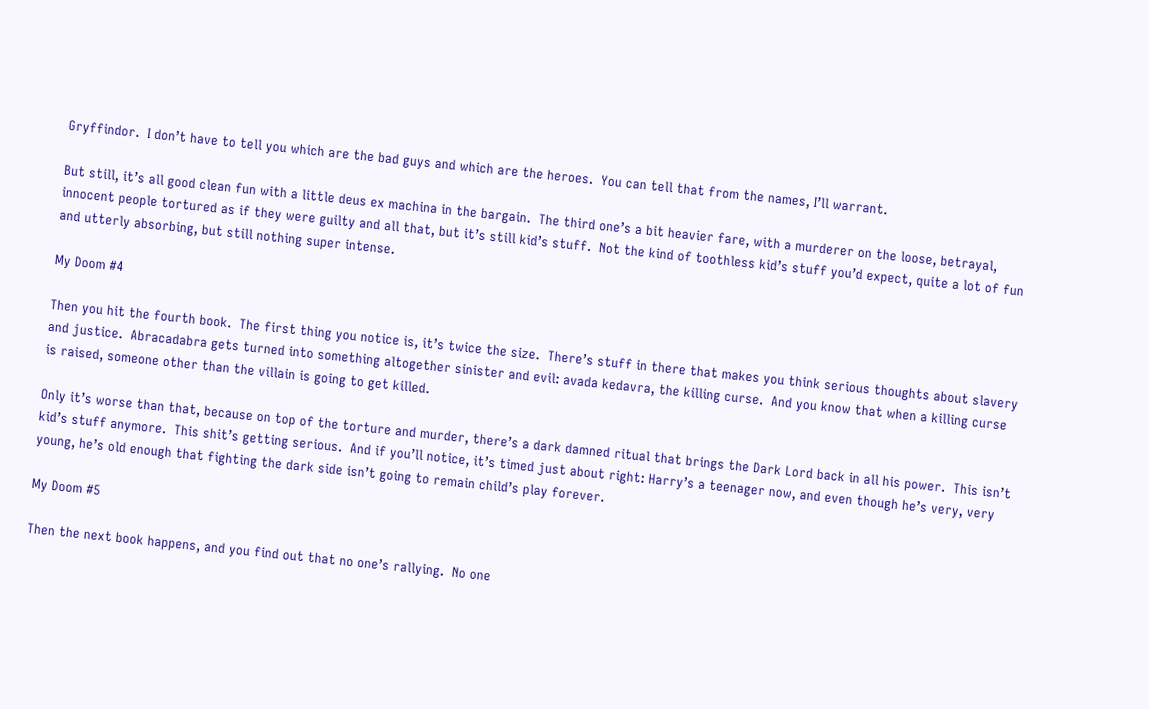Gryffindor.  I don’t have to tell you which are the bad guys and which are the heroes.  You can tell that from the names, I’ll warrant.

But still, it’s all good clean fun with a little deus ex machina in the bargain.  The third one’s a bit heavier fare, with a murderer on the loose, betrayal, innocent people tortured as if they were guilty and all that, but it’s still kid’s stuff.  Not the kind of toothless kid’s stuff you’d expect, quite a lot of fun and utterly absorbing, but still nothing super intense.

My Doom #4

Then you hit the fourth book.  The first thing you notice is, it’s twice the size.  There’s stuff in there that makes you think serious thoughts about slavery and justice.  Abracadabra gets turned into something altogether sinister and evil: avada kedavra, the killing curse.  And you know that when a killing curse is raised, someone other than the villain is going to get killed.

Only it’s worse than that, because on top of the torture and murder, there’s a dark damned ritual that brings the Dark Lord back in all his power.  This isn’t kid’s stuff anymore.  This shit’s getting serious.  And if you’ll notice, it’s timed just about right: Harry’s a teenager now, and even though he’s very, very young, he’s old enough that fighting the dark side isn’t going to remain child’s play forever.

My Doom #5

Then the next book happens, and you find out that no one’s rallying.  No one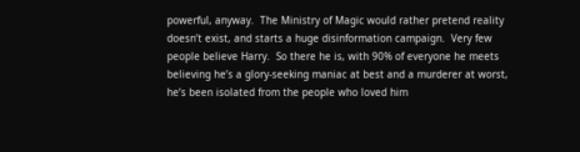powerful, anyway.  The Ministry of Magic would rather pretend reality doesn’t exist, and starts a huge disinformation campaign.  Very few people believe Harry.  So there he is, with 90% of everyone he meets believing he’s a glory-seeking maniac at best and a murderer at worst, he’s been isolated from the people who loved him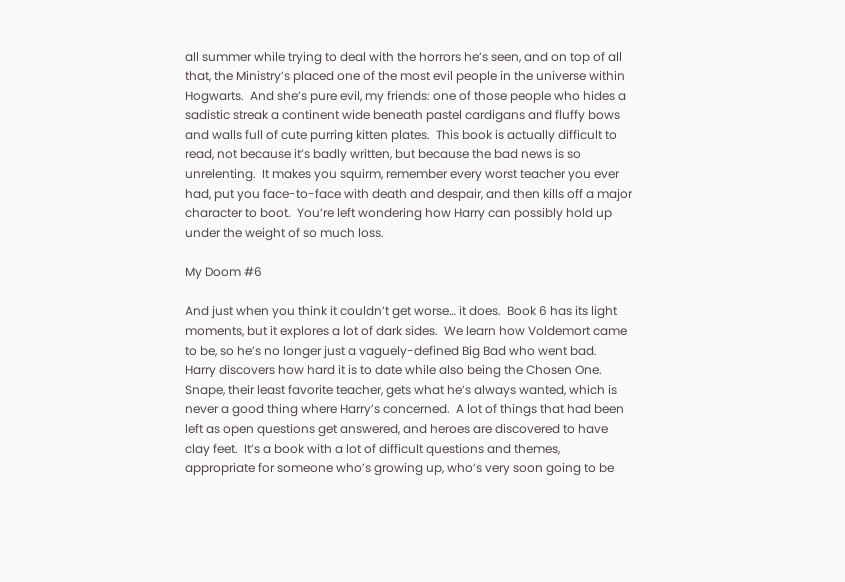all summer while trying to deal with the horrors he’s seen, and on top of all that, the Ministry’s placed one of the most evil people in the universe within Hogwarts.  And she’s pure evil, my friends: one of those people who hides a sadistic streak a continent wide beneath pastel cardigans and fluffy bows and walls full of cute purring kitten plates.  This book is actually difficult to read, not because it’s badly written, but because the bad news is so unrelenting.  It makes you squirm, remember every worst teacher you ever had, put you face-to-face with death and despair, and then kills off a major character to boot.  You’re left wondering how Harry can possibly hold up under the weight of so much loss.

My Doom #6

And just when you think it couldn’t get worse… it does.  Book 6 has its light moments, but it explores a lot of dark sides.  We learn how Voldemort came to be, so he’s no longer just a vaguely-defined Big Bad who went bad.  Harry discovers how hard it is to date while also being the Chosen One.  Snape, their least favorite teacher, gets what he’s always wanted, which is never a good thing where Harry’s concerned.  A lot of things that had been left as open questions get answered, and heroes are discovered to have clay feet.  It’s a book with a lot of difficult questions and themes, appropriate for someone who’s growing up, who’s very soon going to be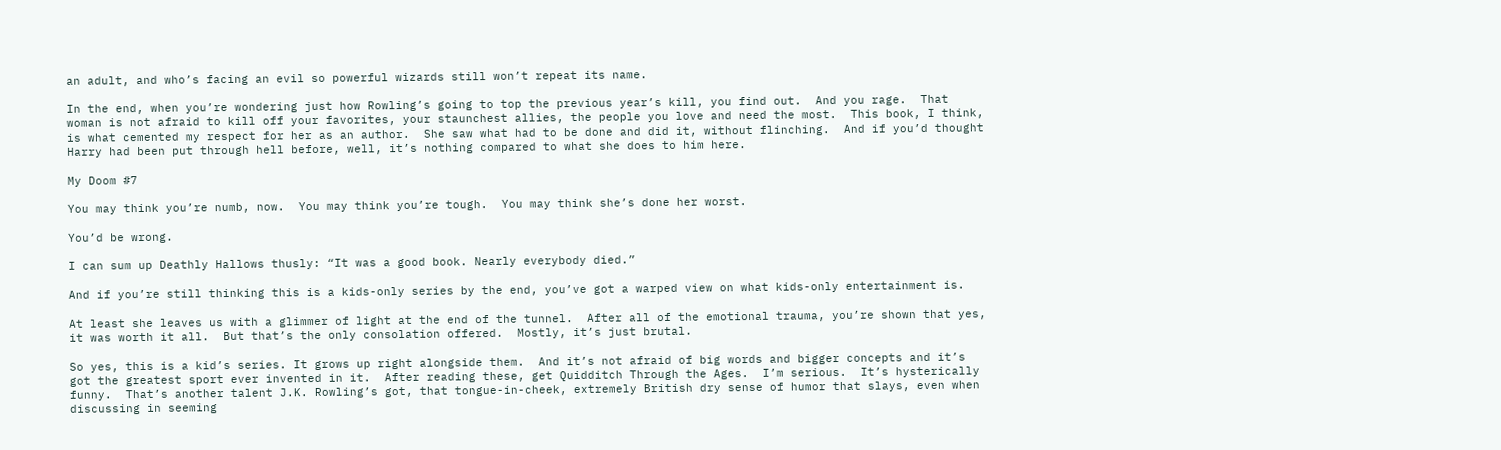an adult, and who’s facing an evil so powerful wizards still won’t repeat its name.

In the end, when you’re wondering just how Rowling’s going to top the previous year’s kill, you find out.  And you rage.  That woman is not afraid to kill off your favorites, your staunchest allies, the people you love and need the most.  This book, I think, is what cemented my respect for her as an author.  She saw what had to be done and did it, without flinching.  And if you’d thought Harry had been put through hell before, well, it’s nothing compared to what she does to him here.

My Doom #7

You may think you’re numb, now.  You may think you’re tough.  You may think she’s done her worst.

You’d be wrong.

I can sum up Deathly Hallows thusly: “It was a good book. Nearly everybody died.”

And if you’re still thinking this is a kids-only series by the end, you’ve got a warped view on what kids-only entertainment is.

At least she leaves us with a glimmer of light at the end of the tunnel.  After all of the emotional trauma, you’re shown that yes, it was worth it all.  But that’s the only consolation offered.  Mostly, it’s just brutal.

So yes, this is a kid’s series. It grows up right alongside them.  And it’s not afraid of big words and bigger concepts and it’s got the greatest sport ever invented in it.  After reading these, get Quidditch Through the Ages.  I’m serious.  It’s hysterically funny.  That’s another talent J.K. Rowling’s got, that tongue-in-cheek, extremely British dry sense of humor that slays, even when discussing in seeming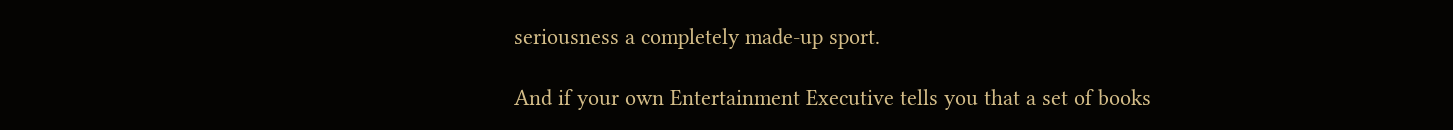seriousness a completely made-up sport.

And if your own Entertainment Executive tells you that a set of books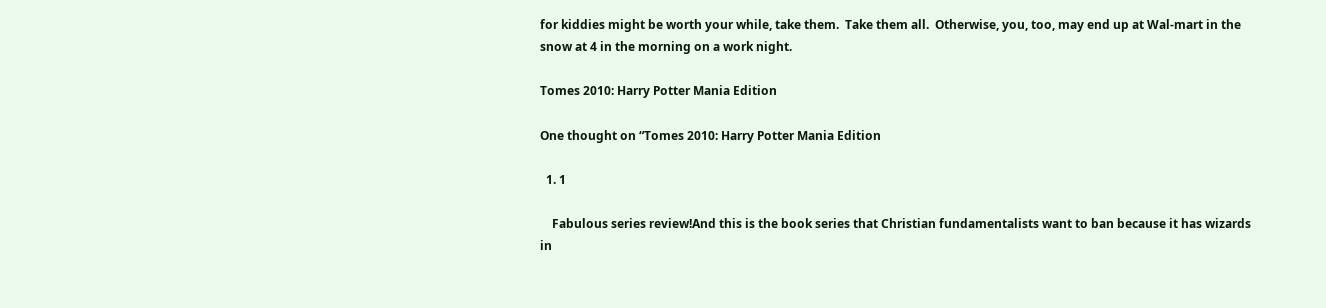for kiddies might be worth your while, take them.  Take them all.  Otherwise, you, too, may end up at Wal-mart in the snow at 4 in the morning on a work night.

Tomes 2010: Harry Potter Mania Edition

One thought on “Tomes 2010: Harry Potter Mania Edition

  1. 1

    Fabulous series review!And this is the book series that Christian fundamentalists want to ban because it has wizards in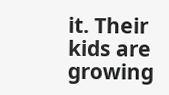it. Their kids are growing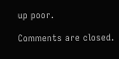up poor.

Comments are closed.